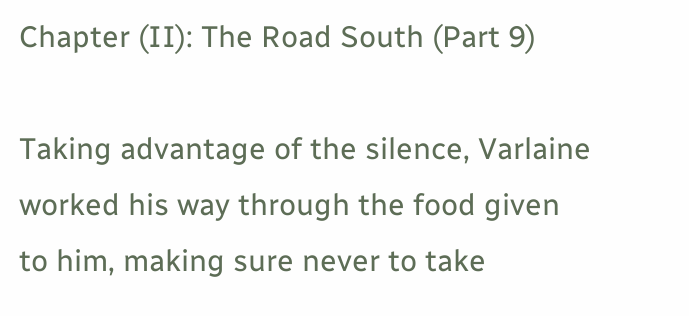Chapter (II): The Road South (Part 9)

Taking advantage of the silence, Varlaine worked his way through the food given to him, making sure never to take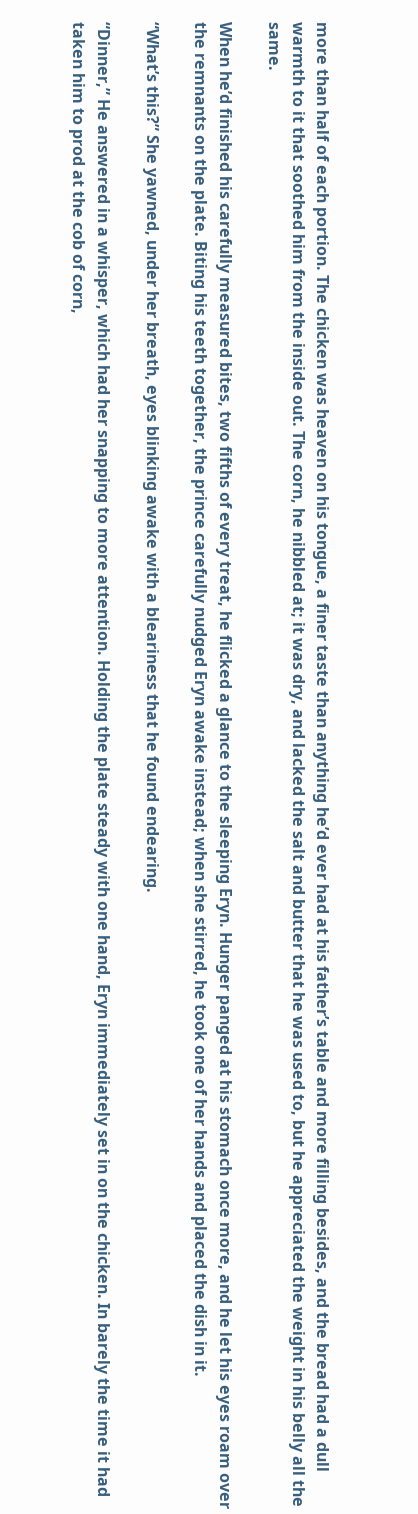more than half of each portion. The chicken was heaven on his tongue, a finer taste than anything he’d ever had at his father’s table and more filling besides, and the bread had a dull warmth to it that soothed him from the inside out. The corn, he nibbled at; it was dry, and lacked the salt and butter that he was used to, but he appreciated the weight in his belly all the same.

When he’d finished his carefully measured bites, two fifths of every treat, he flicked a glance to the sleeping Eryn. Hunger panged at his stomach once more, and he let his eyes roam over the remnants on the plate. Biting his teeth together, the prince carefully nudged Eryn awake instead; when she stirred, he took one of her hands and placed the dish in it.

“What’s this?” She yawned, under her breath, eyes blinking awake with a bleariness that he found endearing.

“Dinner,” He answered in a whisper, which had her snapping to more attention. Holding the plate steady with one hand, Eryn immediately set in on the chicken. In barely the time it had taken him to prod at the cob of corn,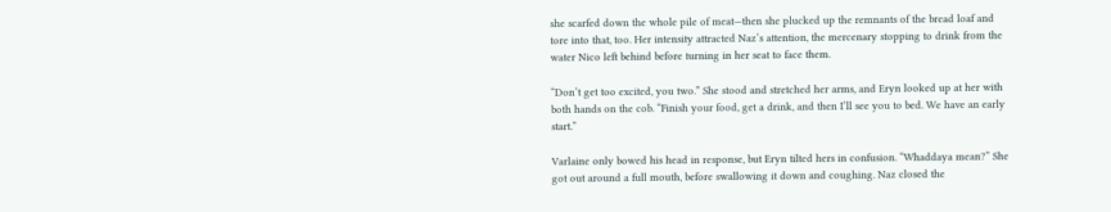she scarfed down the whole pile of meat—then she plucked up the remnants of the bread loaf and tore into that, too. Her intensity attracted Naz’s attention, the mercenary stopping to drink from the water Nico left behind before turning in her seat to face them.

“Don’t get too excited, you two.” She stood and stretched her arms, and Eryn looked up at her with both hands on the cob. “Finish your food, get a drink, and then I’ll see you to bed. We have an early start.”

Varlaine only bowed his head in response, but Eryn tilted hers in confusion. “Whaddaya mean?” She got out around a full mouth, before swallowing it down and coughing. Naz closed the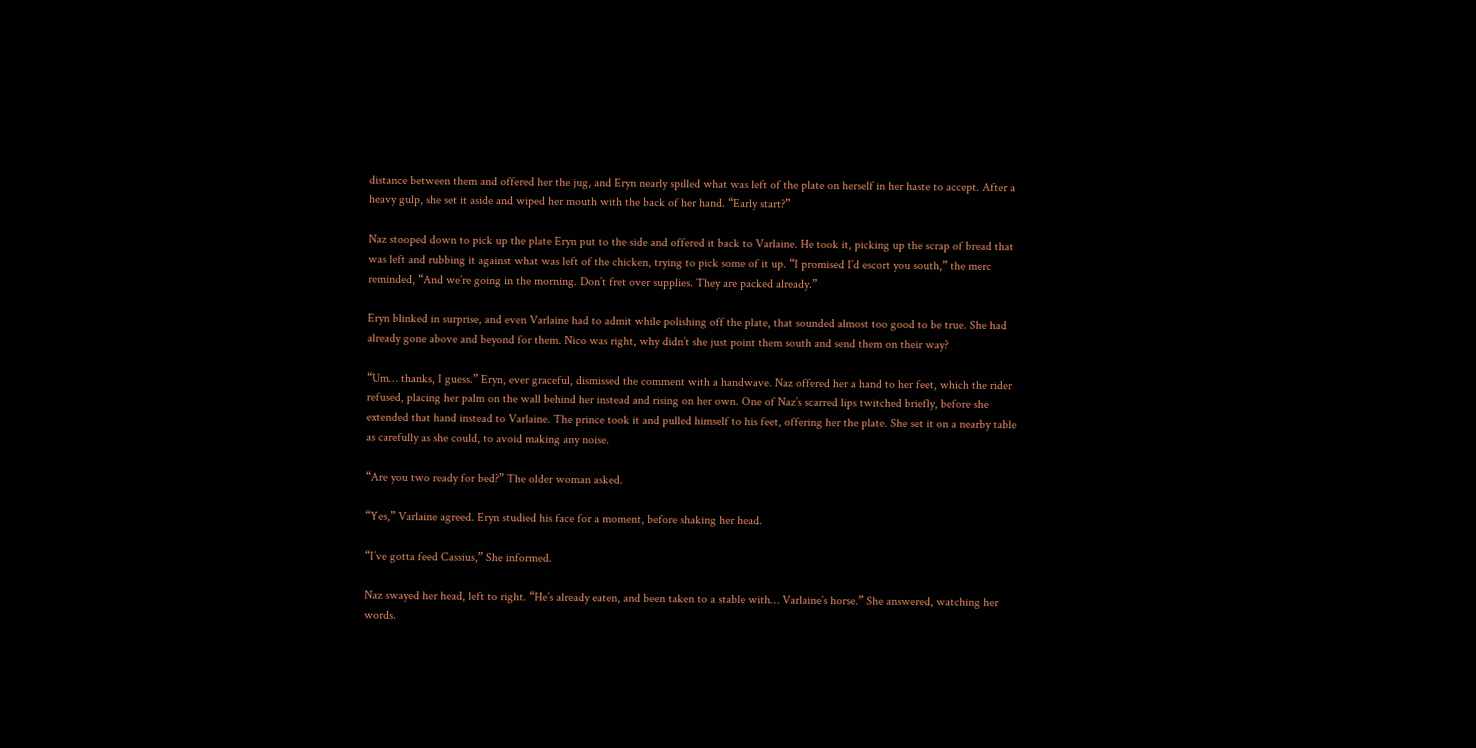distance between them and offered her the jug, and Eryn nearly spilled what was left of the plate on herself in her haste to accept. After a heavy gulp, she set it aside and wiped her mouth with the back of her hand. “Early start?”

Naz stooped down to pick up the plate Eryn put to the side and offered it back to Varlaine. He took it, picking up the scrap of bread that was left and rubbing it against what was left of the chicken, trying to pick some of it up. “I promised I’d escort you south,” the merc reminded, “And we’re going in the morning. Don’t fret over supplies. They are packed already.”

Eryn blinked in surprise, and even Varlaine had to admit while polishing off the plate, that sounded almost too good to be true. She had already gone above and beyond for them. Nico was right, why didn’t she just point them south and send them on their way?

“Um… thanks, I guess.” Eryn, ever graceful, dismissed the comment with a handwave. Naz offered her a hand to her feet, which the rider refused, placing her palm on the wall behind her instead and rising on her own. One of Naz’s scarred lips twitched briefly, before she extended that hand instead to Varlaine. The prince took it and pulled himself to his feet, offering her the plate. She set it on a nearby table as carefully as she could, to avoid making any noise.

“Are you two ready for bed?” The older woman asked.

“Yes,” Varlaine agreed. Eryn studied his face for a moment, before shaking her head.

“I’ve gotta feed Cassius,” She informed.

Naz swayed her head, left to right. “He’s already eaten, and been taken to a stable with… Varlaine’s horse.” She answered, watching her words.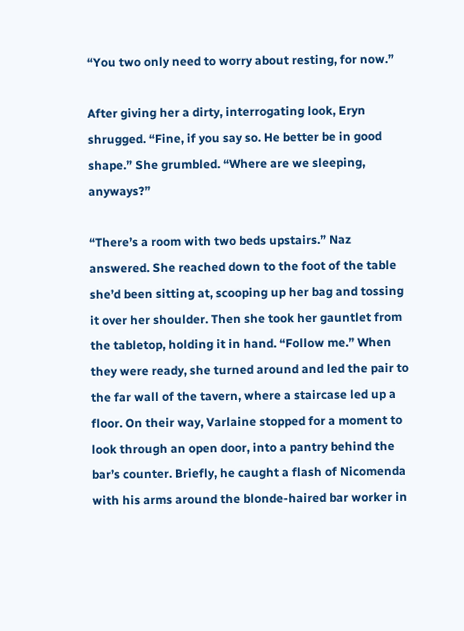“You two only need to worry about resting, for now.”

After giving her a dirty, interrogating look, Eryn shrugged. “Fine, if you say so. He better be in good shape.” She grumbled. “Where are we sleeping, anyways?”

“There’s a room with two beds upstairs.” Naz answered. She reached down to the foot of the table she’d been sitting at, scooping up her bag and tossing it over her shoulder. Then she took her gauntlet from the tabletop, holding it in hand. “Follow me.” When they were ready, she turned around and led the pair to the far wall of the tavern, where a staircase led up a floor. On their way, Varlaine stopped for a moment to look through an open door, into a pantry behind the bar’s counter. Briefly, he caught a flash of Nicomenda with his arms around the blonde-haired bar worker in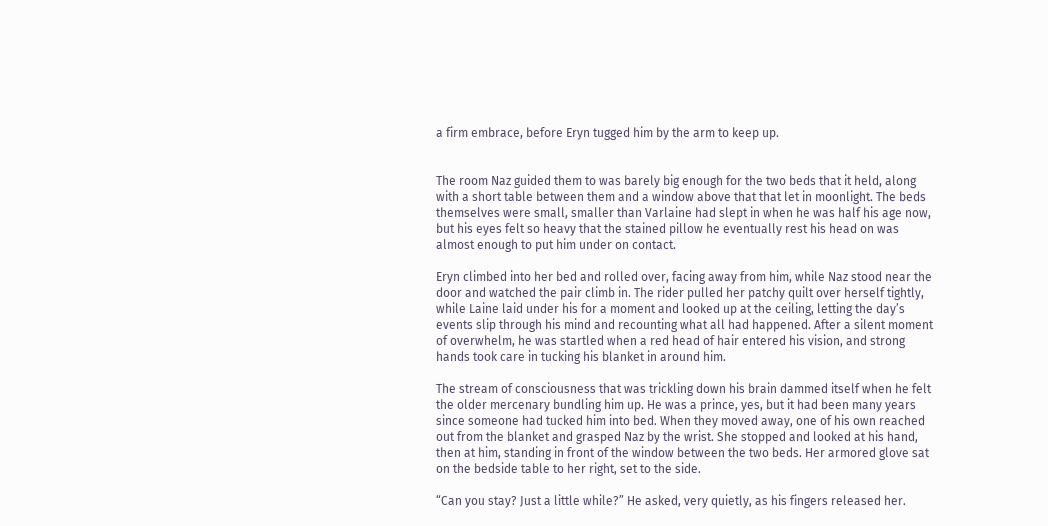a firm embrace, before Eryn tugged him by the arm to keep up.


The room Naz guided them to was barely big enough for the two beds that it held, along with a short table between them and a window above that that let in moonlight. The beds themselves were small, smaller than Varlaine had slept in when he was half his age now, but his eyes felt so heavy that the stained pillow he eventually rest his head on was almost enough to put him under on contact.

Eryn climbed into her bed and rolled over, facing away from him, while Naz stood near the door and watched the pair climb in. The rider pulled her patchy quilt over herself tightly, while Laine laid under his for a moment and looked up at the ceiling, letting the day’s events slip through his mind and recounting what all had happened. After a silent moment of overwhelm, he was startled when a red head of hair entered his vision, and strong hands took care in tucking his blanket in around him.

The stream of consciousness that was trickling down his brain dammed itself when he felt the older mercenary bundling him up. He was a prince, yes, but it had been many years since someone had tucked him into bed. When they moved away, one of his own reached out from the blanket and grasped Naz by the wrist. She stopped and looked at his hand, then at him, standing in front of the window between the two beds. Her armored glove sat on the bedside table to her right, set to the side.

“Can you stay? Just a little while?” He asked, very quietly, as his fingers released her.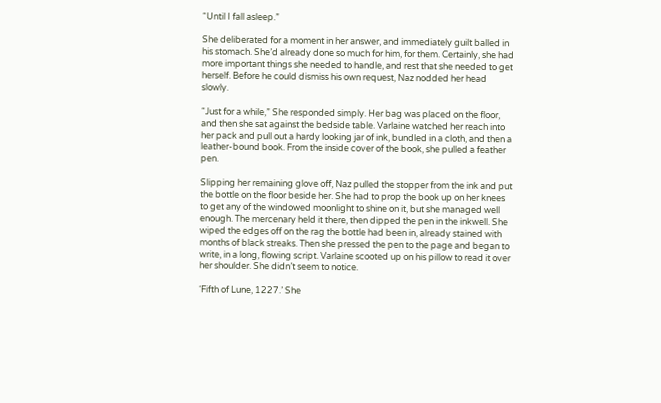“Until I fall asleep.”

She deliberated for a moment in her answer, and immediately guilt balled in his stomach. She’d already done so much for him, for them. Certainly, she had more important things she needed to handle, and rest that she needed to get herself. Before he could dismiss his own request, Naz nodded her head slowly.

“Just for a while,” She responded simply. Her bag was placed on the floor, and then she sat against the bedside table. Varlaine watched her reach into her pack and pull out a hardy looking jar of ink, bundled in a cloth, and then a leather-bound book. From the inside cover of the book, she pulled a feather pen.

Slipping her remaining glove off, Naz pulled the stopper from the ink and put the bottle on the floor beside her. She had to prop the book up on her knees to get any of the windowed moonlight to shine on it, but she managed well enough. The mercenary held it there, then dipped the pen in the inkwell. She wiped the edges off on the rag the bottle had been in, already stained with months of black streaks. Then she pressed the pen to the page and began to write, in a long, flowing script. Varlaine scooted up on his pillow to read it over her shoulder. She didn’t seem to notice.

‘Fifth of Lune, 1227.’ She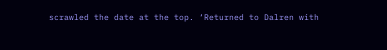scrawled the date at the top. ‘Returned to Dalren with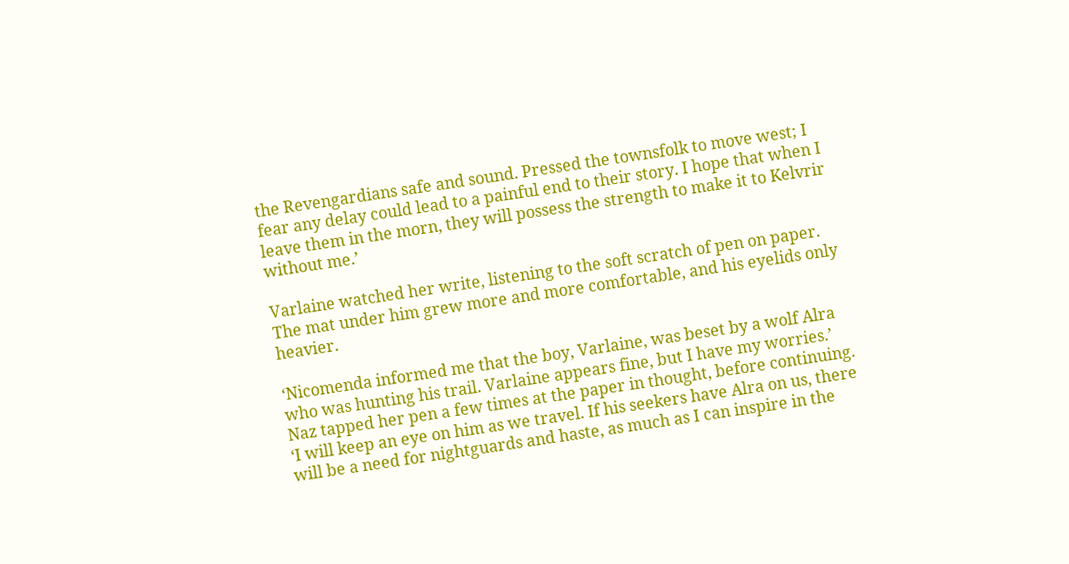the Revengardians safe and sound. Pressed the townsfolk to move west; I fear any delay could lead to a painful end to their story. I hope that when I leave them in the morn, they will possess the strength to make it to Kelvrir without me.’

Varlaine watched her write, listening to the soft scratch of pen on paper. The mat under him grew more and more comfortable, and his eyelids only heavier.

‘Nicomenda informed me that the boy, Varlaine, was beset by a wolf Alra who was hunting his trail. Varlaine appears fine, but I have my worries.’ Naz tapped her pen a few times at the paper in thought, before continuing. ‘I will keep an eye on him as we travel. If his seekers have Alra on us, there will be a need for nightguards and haste, as much as I can inspire in the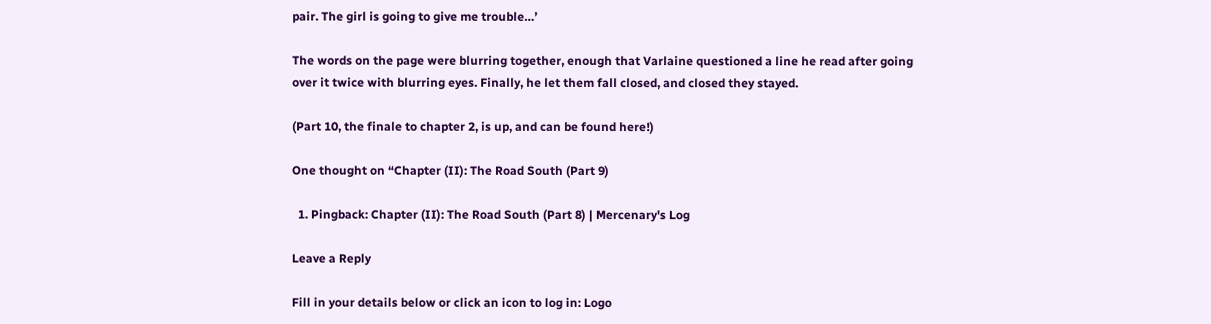pair. The girl is going to give me trouble…’

The words on the page were blurring together, enough that Varlaine questioned a line he read after going over it twice with blurring eyes. Finally, he let them fall closed, and closed they stayed.

(Part 10, the finale to chapter 2, is up, and can be found here!)

One thought on “Chapter (II): The Road South (Part 9)

  1. Pingback: Chapter (II): The Road South (Part 8) | Mercenary's Log

Leave a Reply

Fill in your details below or click an icon to log in: Logo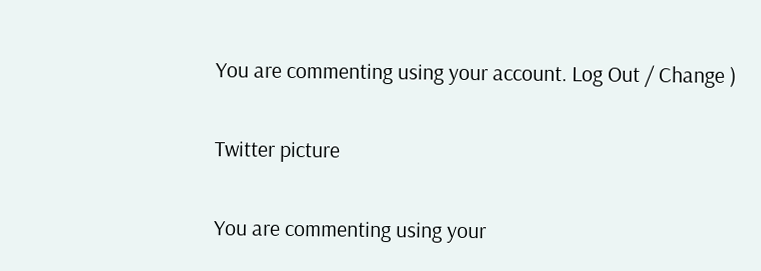You are commenting using your account. Log Out / Change )

Twitter picture

You are commenting using your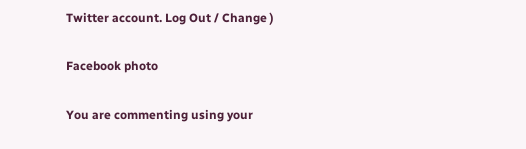Twitter account. Log Out / Change )

Facebook photo

You are commenting using your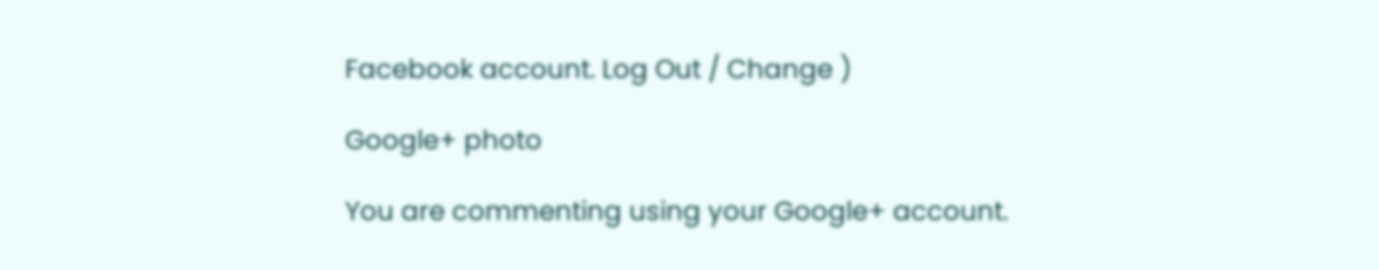Facebook account. Log Out / Change )

Google+ photo

You are commenting using your Google+ account.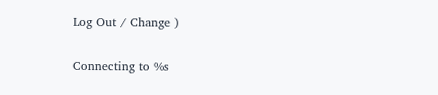Log Out / Change )

Connecting to %s